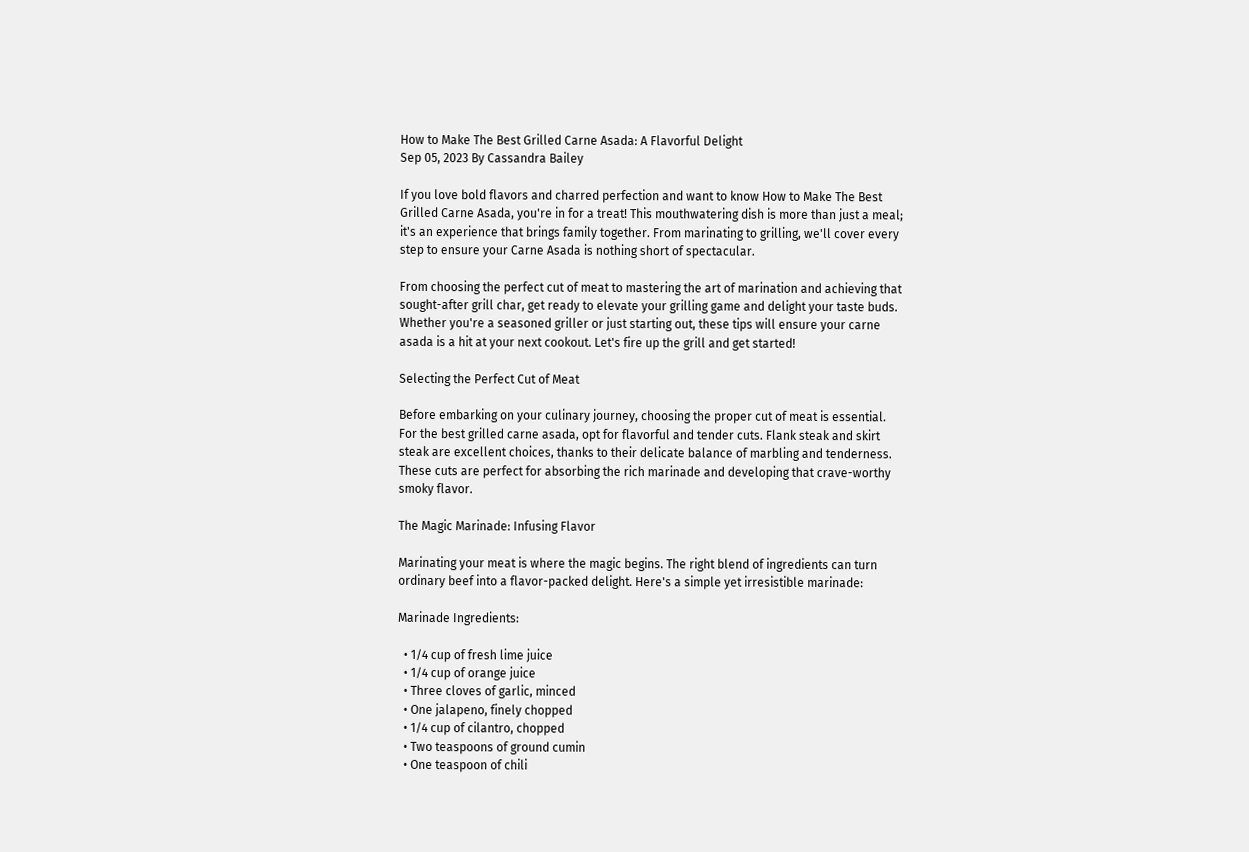How to Make The Best Grilled Carne Asada: A Flavorful Delight
Sep 05, 2023 By Cassandra Bailey

If you love bold flavors and charred perfection and want to know How to Make The Best Grilled Carne Asada, you're in for a treat! This mouthwatering dish is more than just a meal; it's an experience that brings family together. From marinating to grilling, we'll cover every step to ensure your Carne Asada is nothing short of spectacular.

From choosing the perfect cut of meat to mastering the art of marination and achieving that sought-after grill char, get ready to elevate your grilling game and delight your taste buds. Whether you're a seasoned griller or just starting out, these tips will ensure your carne asada is a hit at your next cookout. Let's fire up the grill and get started!

Selecting the Perfect Cut of Meat

Before embarking on your culinary journey, choosing the proper cut of meat is essential. For the best grilled carne asada, opt for flavorful and tender cuts. Flank steak and skirt steak are excellent choices, thanks to their delicate balance of marbling and tenderness. These cuts are perfect for absorbing the rich marinade and developing that crave-worthy smoky flavor.

The Magic Marinade: Infusing Flavor

Marinating your meat is where the magic begins. The right blend of ingredients can turn ordinary beef into a flavor-packed delight. Here's a simple yet irresistible marinade:

Marinade Ingredients:

  • 1/4 cup of fresh lime juice
  • 1/4 cup of orange juice
  • Three cloves of garlic, minced
  • One jalapeno, finely chopped
  • 1/4 cup of cilantro, chopped
  • Two teaspoons of ground cumin
  • One teaspoon of chili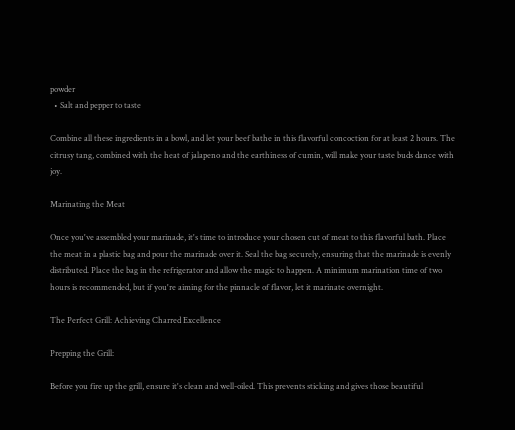powder
  • Salt and pepper to taste

Combine all these ingredients in a bowl, and let your beef bathe in this flavorful concoction for at least 2 hours. The citrusy tang, combined with the heat of jalapeno and the earthiness of cumin, will make your taste buds dance with joy.

Marinating the Meat

Once you've assembled your marinade, it's time to introduce your chosen cut of meat to this flavorful bath. Place the meat in a plastic bag and pour the marinade over it. Seal the bag securely, ensuring that the marinade is evenly distributed. Place the bag in the refrigerator and allow the magic to happen. A minimum marination time of two hours is recommended, but if you're aiming for the pinnacle of flavor, let it marinate overnight.

The Perfect Grill: Achieving Charred Excellence

Prepping the Grill:

Before you fire up the grill, ensure it's clean and well-oiled. This prevents sticking and gives those beautiful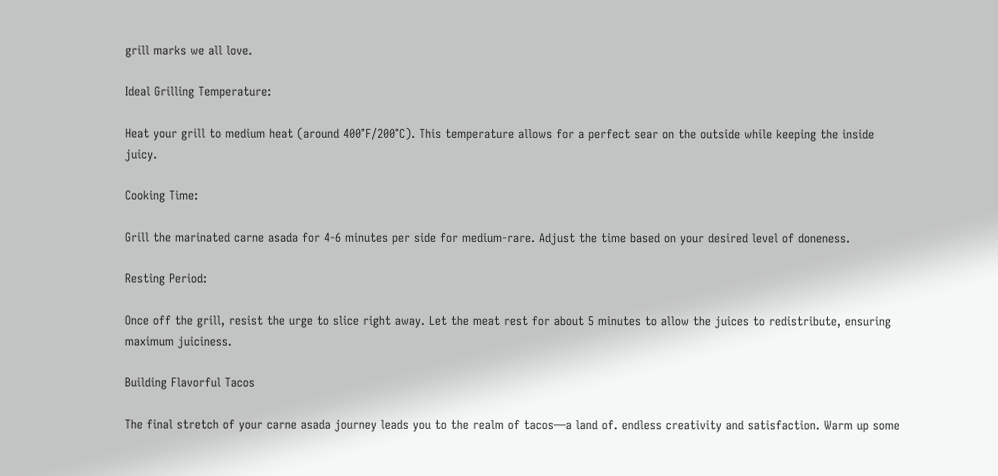grill marks we all love.

Ideal Grilling Temperature:

Heat your grill to medium heat (around 400°F/200°C). This temperature allows for a perfect sear on the outside while keeping the inside juicy.

Cooking Time:

Grill the marinated carne asada for 4-6 minutes per side for medium-rare. Adjust the time based on your desired level of doneness.

Resting Period:

Once off the grill, resist the urge to slice right away. Let the meat rest for about 5 minutes to allow the juices to redistribute, ensuring maximum juiciness.

Building Flavorful Tacos

The final stretch of your carne asada journey leads you to the realm of tacos—a land of. endless creativity and satisfaction. Warm up some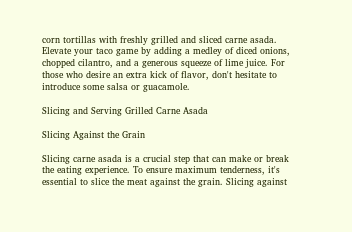corn tortillas with freshly grilled and sliced carne asada. Elevate your taco game by adding a medley of diced onions, chopped cilantro, and a generous squeeze of lime juice. For those who desire an extra kick of flavor, don't hesitate to introduce some salsa or guacamole.

Slicing and Serving Grilled Carne Asada

Slicing Against the Grain

Slicing carne asada is a crucial step that can make or break the eating experience. To ensure maximum tenderness, it's essential to slice the meat against the grain. Slicing against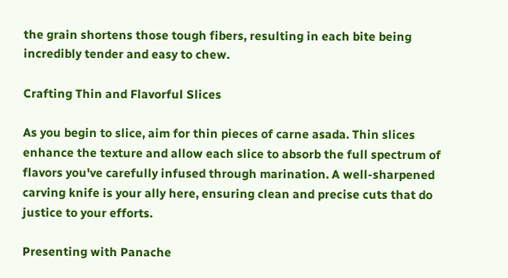the grain shortens those tough fibers, resulting in each bite being incredibly tender and easy to chew.

Crafting Thin and Flavorful Slices

As you begin to slice, aim for thin pieces of carne asada. Thin slices enhance the texture and allow each slice to absorb the full spectrum of flavors you've carefully infused through marination. A well-sharpened carving knife is your ally here, ensuring clean and precise cuts that do justice to your efforts.

Presenting with Panache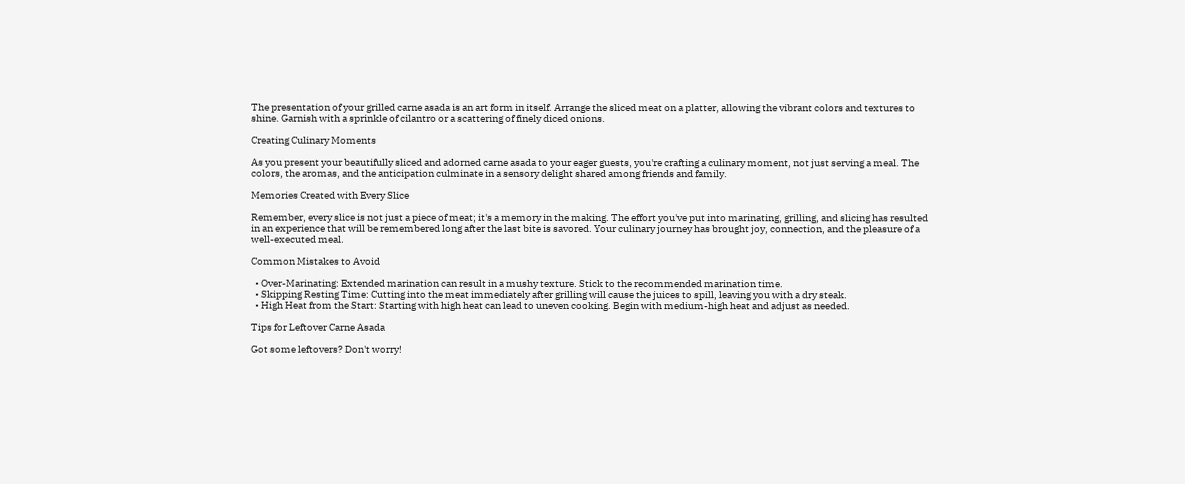The presentation of your grilled carne asada is an art form in itself. Arrange the sliced meat on a platter, allowing the vibrant colors and textures to shine. Garnish with a sprinkle of cilantro or a scattering of finely diced onions.

Creating Culinary Moments

As you present your beautifully sliced and adorned carne asada to your eager guests, you're crafting a culinary moment, not just serving a meal. The colors, the aromas, and the anticipation culminate in a sensory delight shared among friends and family.

Memories Created with Every Slice

Remember, every slice is not just a piece of meat; it's a memory in the making. The effort you've put into marinating, grilling, and slicing has resulted in an experience that will be remembered long after the last bite is savored. Your culinary journey has brought joy, connection, and the pleasure of a well-executed meal.

Common Mistakes to Avoid

  • Over-Marinating: Extended marination can result in a mushy texture. Stick to the recommended marination time.
  • Skipping Resting Time: Cutting into the meat immediately after grilling will cause the juices to spill, leaving you with a dry steak.
  • High Heat from the Start: Starting with high heat can lead to uneven cooking. Begin with medium-high heat and adjust as needed.

Tips for Leftover Carne Asada

Got some leftovers? Don't worry!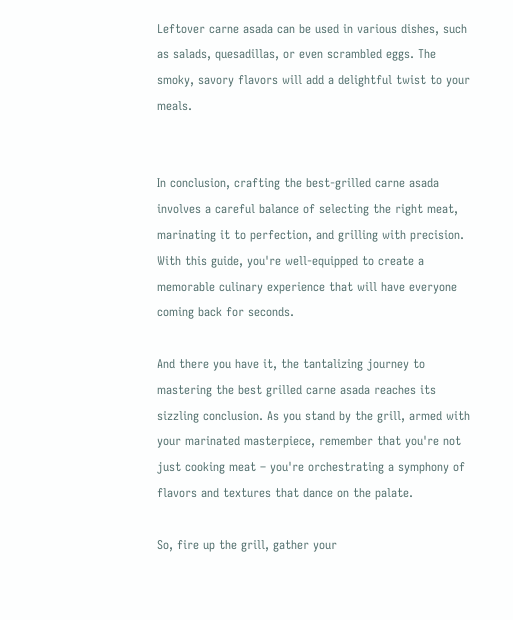Leftover carne asada can be used in various dishes, such as salads, quesadillas, or even scrambled eggs. The smoky, savory flavors will add a delightful twist to your meals.


In conclusion, crafting the best-grilled carne asada involves a careful balance of selecting the right meat, marinating it to perfection, and grilling with precision. With this guide, you're well-equipped to create a memorable culinary experience that will have everyone coming back for seconds.

And there you have it, the tantalizing journey to mastering the best grilled carne asada reaches its sizzling conclusion. As you stand by the grill, armed with your marinated masterpiece, remember that you're not just cooking meat – you're orchestrating a symphony of flavors and textures that dance on the palate.

So, fire up the grill, gather your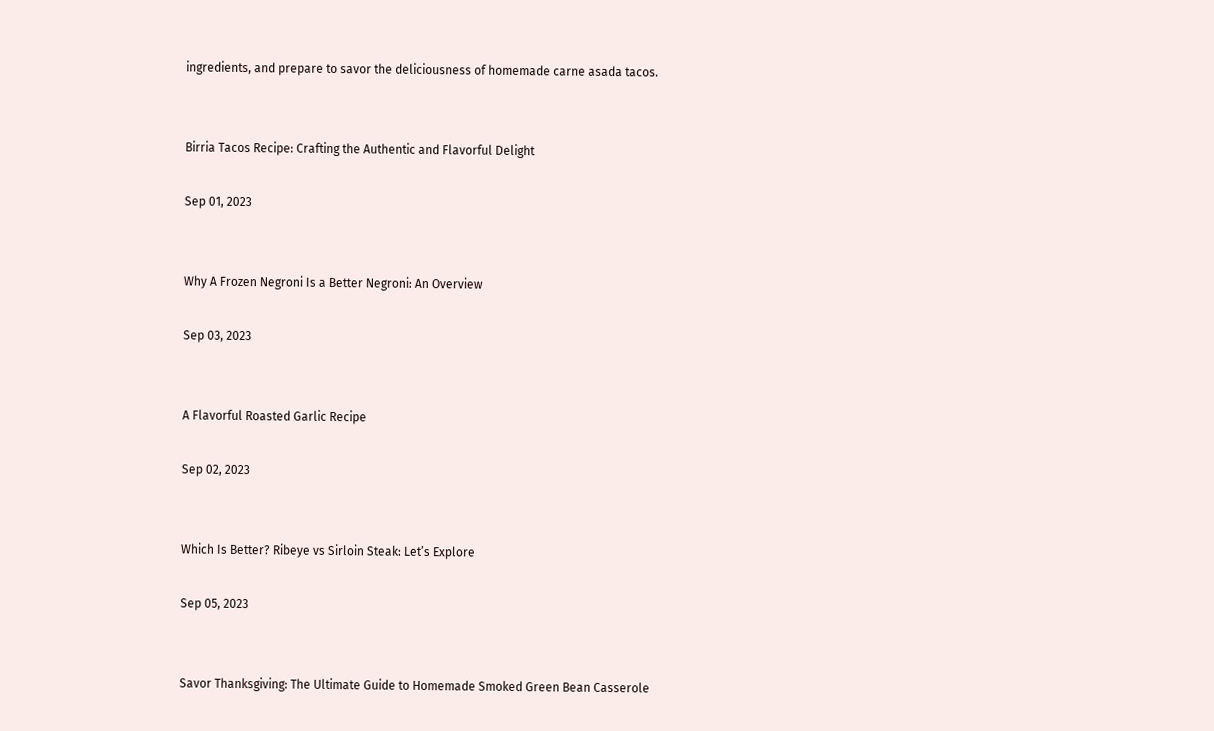ingredients, and prepare to savor the deliciousness of homemade carne asada tacos.


Birria Tacos Recipe: Crafting the Authentic and Flavorful Delight

Sep 01, 2023


Why A Frozen Negroni Is a Better Negroni: An Overview

Sep 03, 2023


A Flavorful Roasted Garlic Recipe

Sep 02, 2023


Which Is Better? Ribeye vs Sirloin Steak: Let’s Explore

Sep 05, 2023


Savor Thanksgiving: The Ultimate Guide to Homemade Smoked Green Bean Casserole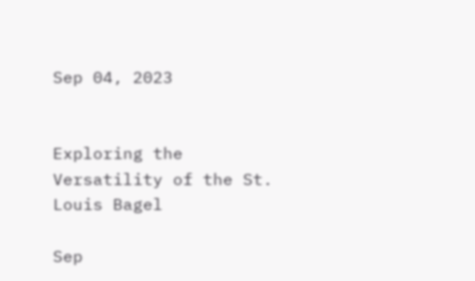Sep 04, 2023


Exploring the Versatility of the St. Louis Bagel

Sep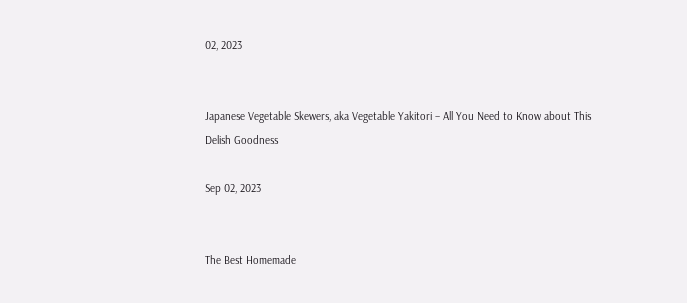02, 2023


Japanese Vegetable Skewers, aka Vegetable Yakitori – All You Need to Know about This Delish Goodness

Sep 02, 2023


The Best Homemade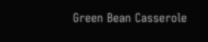Green Bean Casserole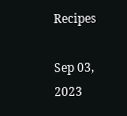Recipes

Sep 03, 2023